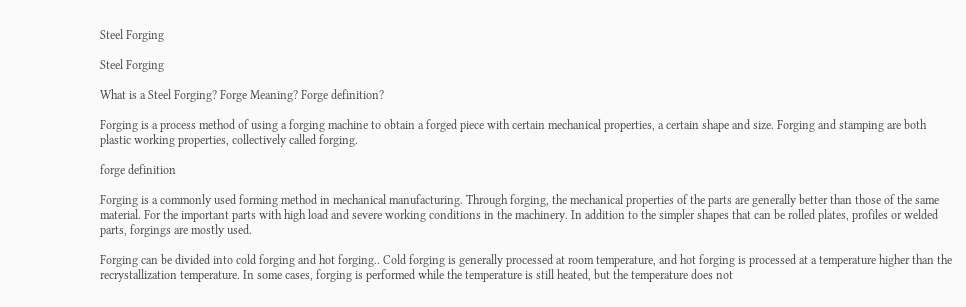Steel Forging

Steel Forging

What is a Steel Forging? Forge Meaning? Forge definition?

Forging is a process method of using a forging machine to obtain a forged piece with certain mechanical properties, a certain shape and size. Forging and stamping are both plastic working properties, collectively called forging.

forge definition

Forging is a commonly used forming method in mechanical manufacturing. Through forging, the mechanical properties of the parts are generally better than those of the same material. For the important parts with high load and severe working conditions in the machinery. In addition to the simpler shapes that can be rolled plates, profiles or welded parts, forgings are mostly used.

Forging can be divided into cold forging and hot forging.. Cold forging is generally processed at room temperature, and hot forging is processed at a temperature higher than the recrystallization temperature. In some cases, forging is performed while the temperature is still heated, but the temperature does not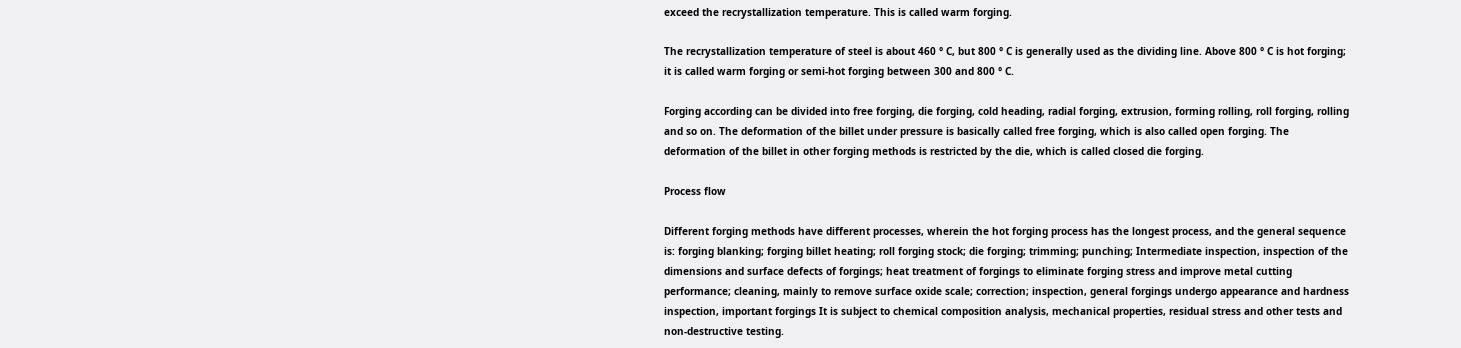exceed the recrystallization temperature. This is called warm forging.

The recrystallization temperature of steel is about 460 ° C, but 800 ° C is generally used as the dividing line. Above 800 ° C is hot forging; it is called warm forging or semi-hot forging between 300 and 800 ° C.

Forging according can be divided into free forging, die forging, cold heading, radial forging, extrusion, forming rolling, roll forging, rolling and so on. The deformation of the billet under pressure is basically called free forging, which is also called open forging. The deformation of the billet in other forging methods is restricted by the die, which is called closed die forging.

Process flow

Different forging methods have different processes, wherein the hot forging process has the longest process, and the general sequence is: forging blanking; forging billet heating; roll forging stock; die forging; trimming; punching; Intermediate inspection, inspection of the dimensions and surface defects of forgings; heat treatment of forgings to eliminate forging stress and improve metal cutting performance; cleaning, mainly to remove surface oxide scale; correction; inspection, general forgings undergo appearance and hardness inspection, important forgings It is subject to chemical composition analysis, mechanical properties, residual stress and other tests and non-destructive testing.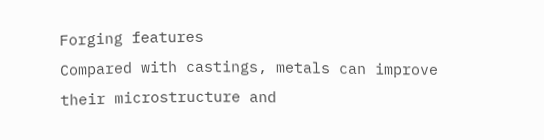Forging features
Compared with castings, metals can improve their microstructure and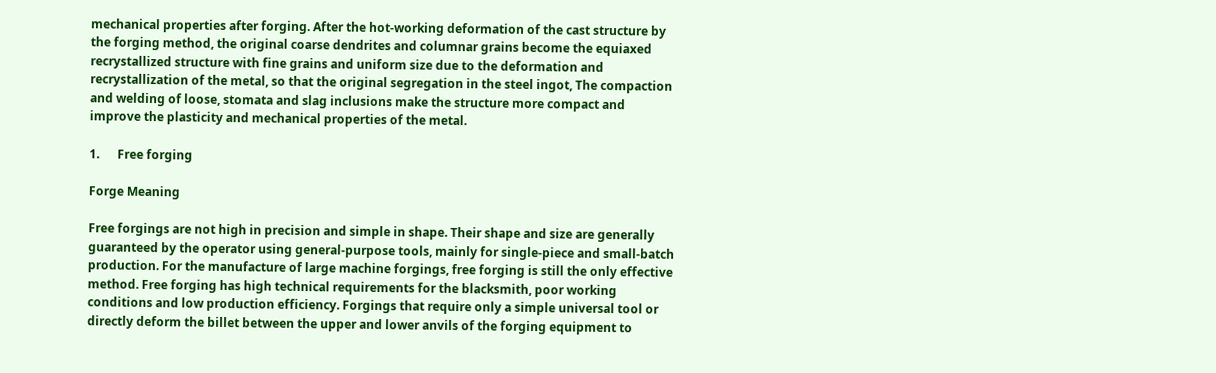mechanical properties after forging. After the hot-working deformation of the cast structure by the forging method, the original coarse dendrites and columnar grains become the equiaxed recrystallized structure with fine grains and uniform size due to the deformation and recrystallization of the metal, so that the original segregation in the steel ingot, The compaction and welding of loose, stomata and slag inclusions make the structure more compact and improve the plasticity and mechanical properties of the metal.

1.      Free forging

Forge Meaning

Free forgings are not high in precision and simple in shape. Their shape and size are generally guaranteed by the operator using general-purpose tools, mainly for single-piece and small-batch production. For the manufacture of large machine forgings, free forging is still the only effective method. Free forging has high technical requirements for the blacksmith, poor working conditions and low production efficiency. Forgings that require only a simple universal tool or directly deform the billet between the upper and lower anvils of the forging equipment to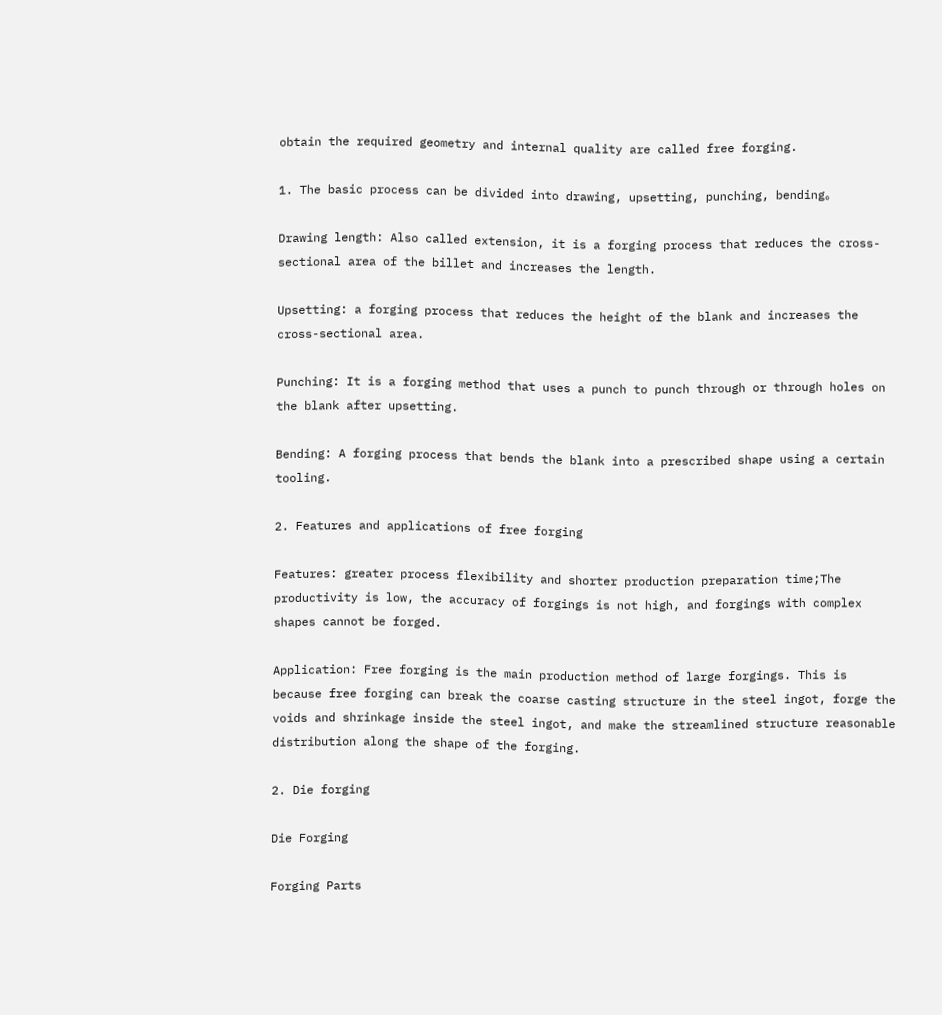obtain the required geometry and internal quality are called free forging.

1. The basic process can be divided into drawing, upsetting, punching, bending。

Drawing length: Also called extension, it is a forging process that reduces the cross-sectional area of the billet and increases the length.

Upsetting: a forging process that reduces the height of the blank and increases the cross-sectional area.

Punching: It is a forging method that uses a punch to punch through or through holes on the blank after upsetting.

Bending: A forging process that bends the blank into a prescribed shape using a certain tooling.

2. Features and applications of free forging

Features: greater process flexibility and shorter production preparation time;The productivity is low, the accuracy of forgings is not high, and forgings with complex shapes cannot be forged.

Application: Free forging is the main production method of large forgings. This is because free forging can break the coarse casting structure in the steel ingot, forge the voids and shrinkage inside the steel ingot, and make the streamlined structure reasonable distribution along the shape of the forging.

2. Die forging

Die Forging

Forging Parts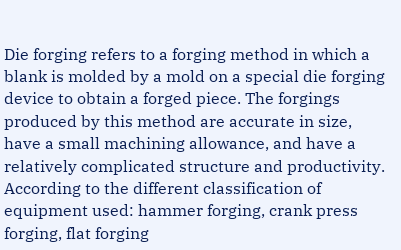Die forging refers to a forging method in which a blank is molded by a mold on a special die forging device to obtain a forged piece. The forgings produced by this method are accurate in size, have a small machining allowance, and have a relatively complicated structure and productivity. According to the different classification of equipment used: hammer forging, crank press forging, flat forging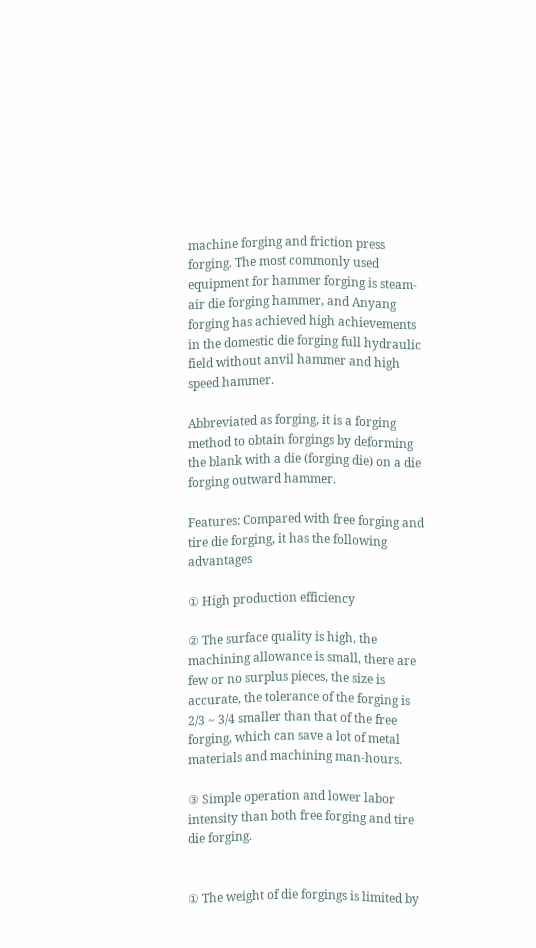machine forging and friction press forging. The most commonly used equipment for hammer forging is steam-air die forging hammer, and Anyang forging has achieved high achievements in the domestic die forging full hydraulic field without anvil hammer and high speed hammer.

Abbreviated as forging, it is a forging method to obtain forgings by deforming the blank with a die (forging die) on a die forging outward hammer.

Features: Compared with free forging and tire die forging, it has the following advantages

① High production efficiency

② The surface quality is high, the machining allowance is small, there are few or no surplus pieces, the size is accurate, the tolerance of the forging is 2/3 ~ 3/4 smaller than that of the free forging, which can save a lot of metal materials and machining man-hours.

③ Simple operation and lower labor intensity than both free forging and tire die forging.


① The weight of die forgings is limited by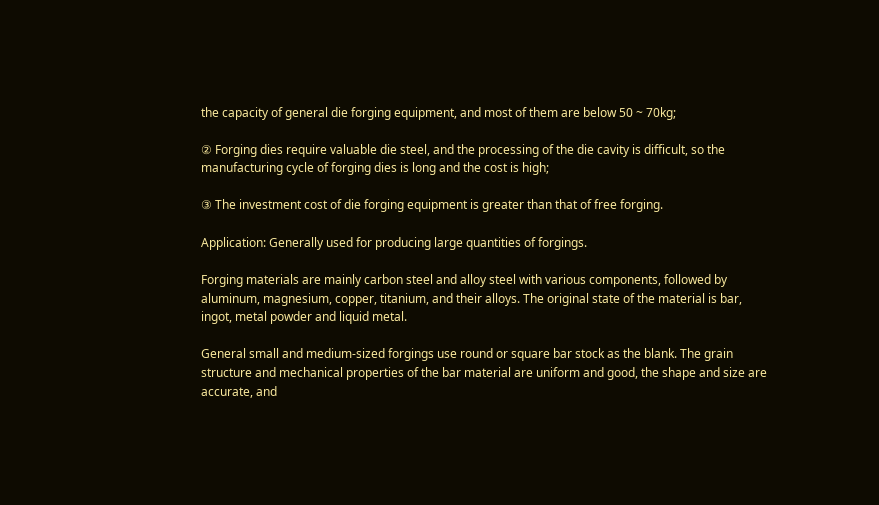the capacity of general die forging equipment, and most of them are below 50 ~ 70kg;

② Forging dies require valuable die steel, and the processing of the die cavity is difficult, so the manufacturing cycle of forging dies is long and the cost is high;

③ The investment cost of die forging equipment is greater than that of free forging.

Application: Generally used for producing large quantities of forgings.

Forging materials are mainly carbon steel and alloy steel with various components, followed by aluminum, magnesium, copper, titanium, and their alloys. The original state of the material is bar, ingot, metal powder and liquid metal.

General small and medium-sized forgings use round or square bar stock as the blank. The grain structure and mechanical properties of the bar material are uniform and good, the shape and size are accurate, and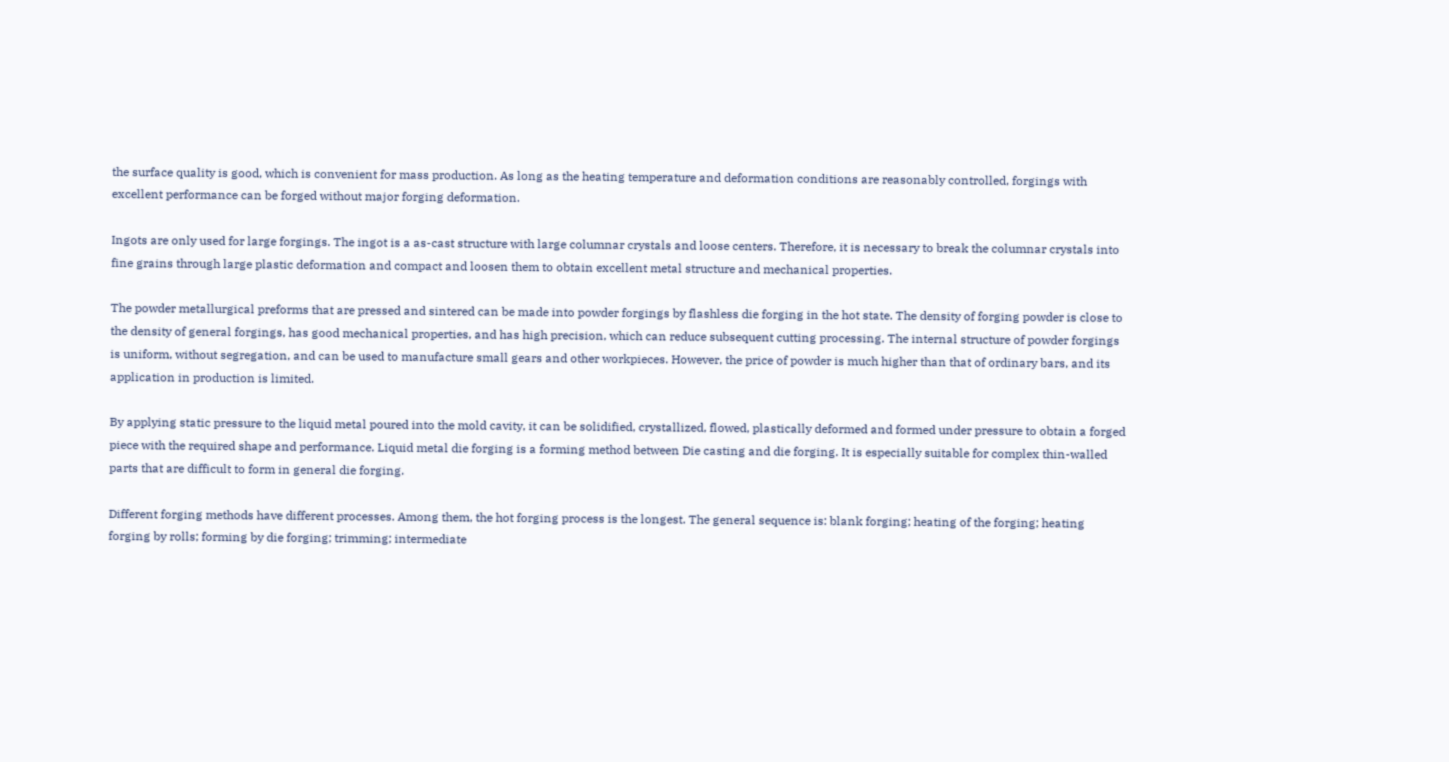the surface quality is good, which is convenient for mass production. As long as the heating temperature and deformation conditions are reasonably controlled, forgings with excellent performance can be forged without major forging deformation.

Ingots are only used for large forgings. The ingot is a as-cast structure with large columnar crystals and loose centers. Therefore, it is necessary to break the columnar crystals into fine grains through large plastic deformation and compact and loosen them to obtain excellent metal structure and mechanical properties.

The powder metallurgical preforms that are pressed and sintered can be made into powder forgings by flashless die forging in the hot state. The density of forging powder is close to the density of general forgings, has good mechanical properties, and has high precision, which can reduce subsequent cutting processing. The internal structure of powder forgings is uniform, without segregation, and can be used to manufacture small gears and other workpieces. However, the price of powder is much higher than that of ordinary bars, and its application in production is limited.

By applying static pressure to the liquid metal poured into the mold cavity, it can be solidified, crystallized, flowed, plastically deformed and formed under pressure to obtain a forged piece with the required shape and performance. Liquid metal die forging is a forming method between Die casting and die forging. It is especially suitable for complex thin-walled parts that are difficult to form in general die forging.

Different forging methods have different processes. Among them, the hot forging process is the longest. The general sequence is: blank forging; heating of the forging; heating forging by rolls; forming by die forging; trimming; intermediate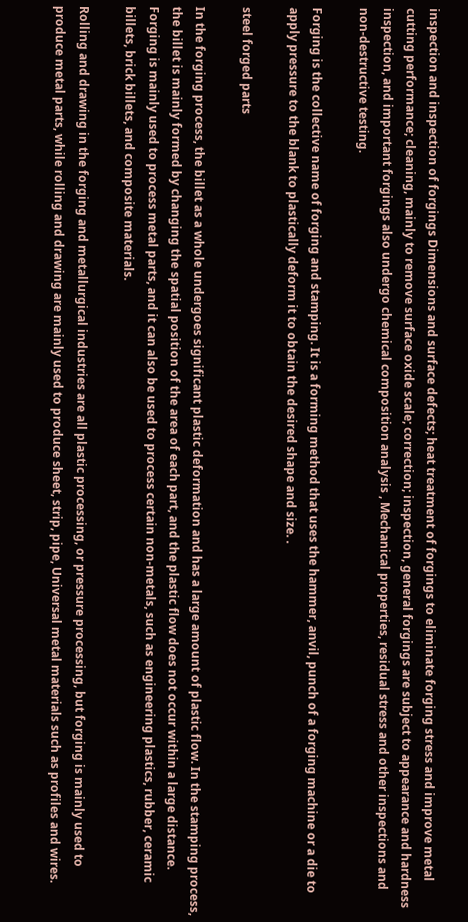inspection and inspection of forgings Dimensions and surface defects; heat treatment of forgings to eliminate forging stress and improve metal cutting performance; cleaning, mainly to remove surface oxide scale; correction; inspection, general forgings are subject to appearance and hardness inspection, and important forgings also undergo chemical composition analysis , Mechanical properties, residual stress and other inspections and non-destructive testing.

Forging is the collective name of forging and stamping. It is a forming method that uses the hammer, anvil, punch of a forging machine or a die to apply pressure to the blank to plastically deform it to obtain the desired shape and size. .

steel forged parts

In the forging process, the billet as a whole undergoes significant plastic deformation and has a large amount of plastic flow. In the stamping process, the billet is mainly formed by changing the spatial position of the area of each part, and the plastic flow does not occur within a large distance. Forging is mainly used to process metal parts, and it can also be used to process certain non-metals, such as engineering plastics, rubber, ceramic billets, brick billets, and composite materials.

Rolling and drawing in the forging and metallurgical industries are all plastic processing, or pressure processing, but forging is mainly used to produce metal parts, while rolling and drawing are mainly used to produce sheet, strip, pipe, Universal metal materials such as profiles and wires.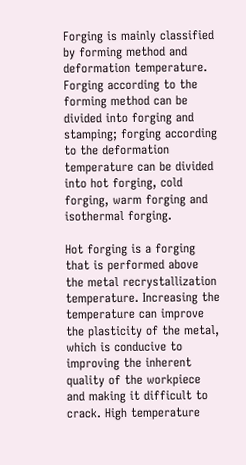Forging is mainly classified by forming method and deformation temperature. Forging according to the forming method can be divided into forging and stamping; forging according to the deformation temperature can be divided into hot forging, cold forging, warm forging and isothermal forging.

Hot forging is a forging that is performed above the metal recrystallization temperature. Increasing the temperature can improve the plasticity of the metal, which is conducive to improving the inherent quality of the workpiece and making it difficult to crack. High temperature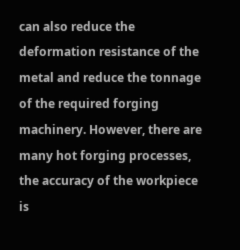can also reduce the deformation resistance of the metal and reduce the tonnage of the required forging machinery. However, there are many hot forging processes, the accuracy of the workpiece is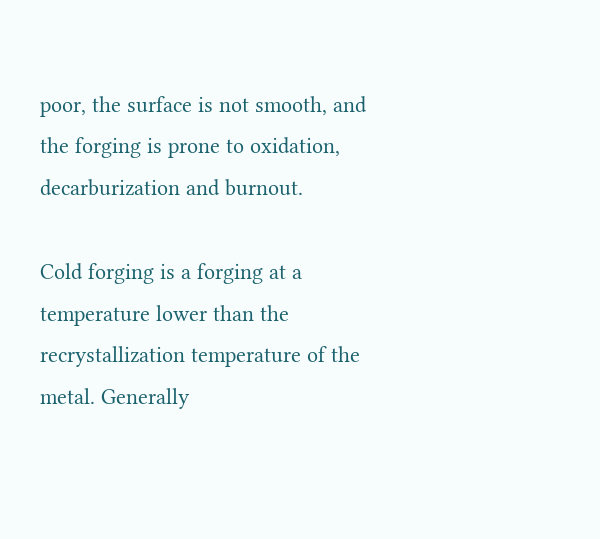poor, the surface is not smooth, and the forging is prone to oxidation, decarburization and burnout.

Cold forging is a forging at a temperature lower than the recrystallization temperature of the metal. Generally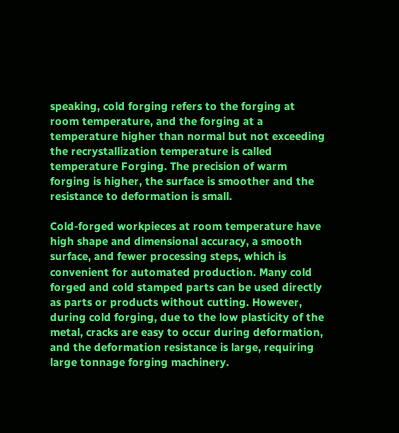speaking, cold forging refers to the forging at room temperature, and the forging at a temperature higher than normal but not exceeding the recrystallization temperature is called temperature Forging. The precision of warm forging is higher, the surface is smoother and the resistance to deformation is small.

Cold-forged workpieces at room temperature have high shape and dimensional accuracy, a smooth surface, and fewer processing steps, which is convenient for automated production. Many cold forged and cold stamped parts can be used directly as parts or products without cutting. However, during cold forging, due to the low plasticity of the metal, cracks are easy to occur during deformation, and the deformation resistance is large, requiring large tonnage forging machinery.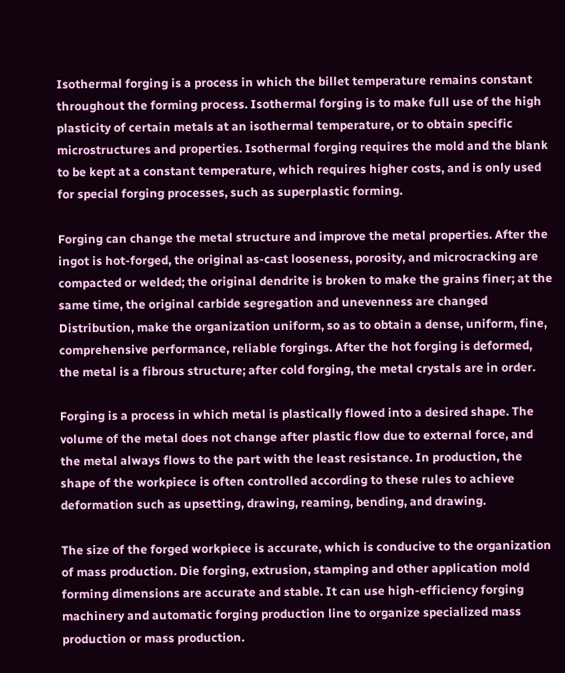Isothermal forging is a process in which the billet temperature remains constant throughout the forming process. Isothermal forging is to make full use of the high plasticity of certain metals at an isothermal temperature, or to obtain specific microstructures and properties. Isothermal forging requires the mold and the blank to be kept at a constant temperature, which requires higher costs, and is only used for special forging processes, such as superplastic forming.

Forging can change the metal structure and improve the metal properties. After the ingot is hot-forged, the original as-cast looseness, porosity, and microcracking are compacted or welded; the original dendrite is broken to make the grains finer; at the same time, the original carbide segregation and unevenness are changed Distribution, make the organization uniform, so as to obtain a dense, uniform, fine, comprehensive performance, reliable forgings. After the hot forging is deformed, the metal is a fibrous structure; after cold forging, the metal crystals are in order.

Forging is a process in which metal is plastically flowed into a desired shape. The volume of the metal does not change after plastic flow due to external force, and the metal always flows to the part with the least resistance. In production, the shape of the workpiece is often controlled according to these rules to achieve deformation such as upsetting, drawing, reaming, bending, and drawing.

The size of the forged workpiece is accurate, which is conducive to the organization of mass production. Die forging, extrusion, stamping and other application mold forming dimensions are accurate and stable. It can use high-efficiency forging machinery and automatic forging production line to organize specialized mass production or mass production.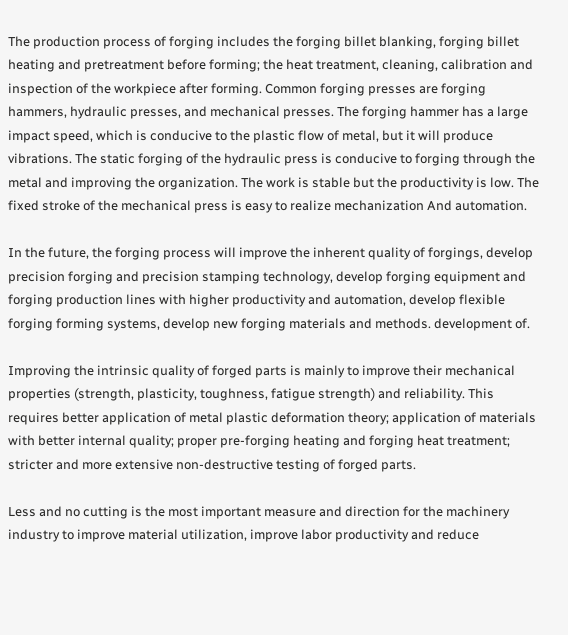The production process of forging includes the forging billet blanking, forging billet heating and pretreatment before forming; the heat treatment, cleaning, calibration and inspection of the workpiece after forming. Common forging presses are forging hammers, hydraulic presses, and mechanical presses. The forging hammer has a large impact speed, which is conducive to the plastic flow of metal, but it will produce vibrations. The static forging of the hydraulic press is conducive to forging through the metal and improving the organization. The work is stable but the productivity is low. The fixed stroke of the mechanical press is easy to realize mechanization And automation.

In the future, the forging process will improve the inherent quality of forgings, develop precision forging and precision stamping technology, develop forging equipment and forging production lines with higher productivity and automation, develop flexible forging forming systems, develop new forging materials and methods. development of.

Improving the intrinsic quality of forged parts is mainly to improve their mechanical properties (strength, plasticity, toughness, fatigue strength) and reliability. This requires better application of metal plastic deformation theory; application of materials with better internal quality; proper pre-forging heating and forging heat treatment; stricter and more extensive non-destructive testing of forged parts.

Less and no cutting is the most important measure and direction for the machinery industry to improve material utilization, improve labor productivity and reduce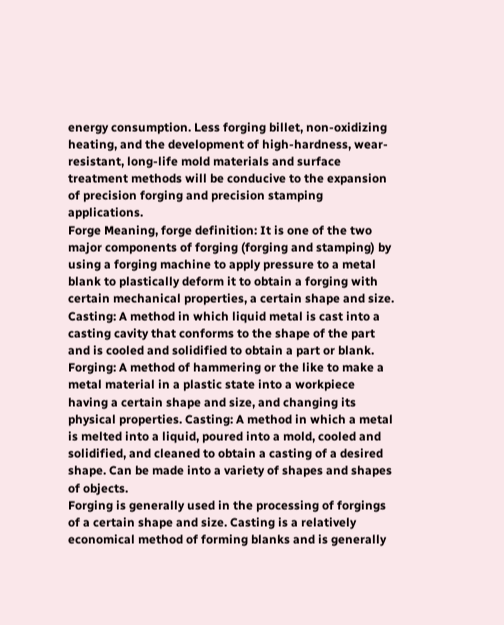energy consumption. Less forging billet, non-oxidizing heating, and the development of high-hardness, wear-resistant, long-life mold materials and surface treatment methods will be conducive to the expansion of precision forging and precision stamping applications.
Forge Meaning, forge definition: It is one of the two major components of forging (forging and stamping) by using a forging machine to apply pressure to a metal blank to plastically deform it to obtain a forging with certain mechanical properties, a certain shape and size. Casting: A method in which liquid metal is cast into a casting cavity that conforms to the shape of the part and is cooled and solidified to obtain a part or blank.
Forging: A method of hammering or the like to make a metal material in a plastic state into a workpiece having a certain shape and size, and changing its physical properties. Casting: A method in which a metal is melted into a liquid, poured into a mold, cooled and solidified, and cleaned to obtain a casting of a desired shape. Can be made into a variety of shapes and shapes of objects.
Forging is generally used in the processing of forgings of a certain shape and size. Casting is a relatively economical method of forming blanks and is generally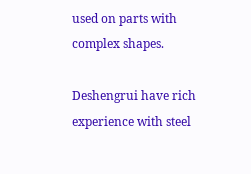used on parts with complex shapes.

Deshengrui have rich experience with steel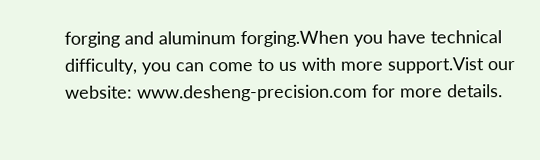forging and aluminum forging.When you have technical difficulty, you can come to us with more support.Vist our website: www.desheng-precision.com for more details.